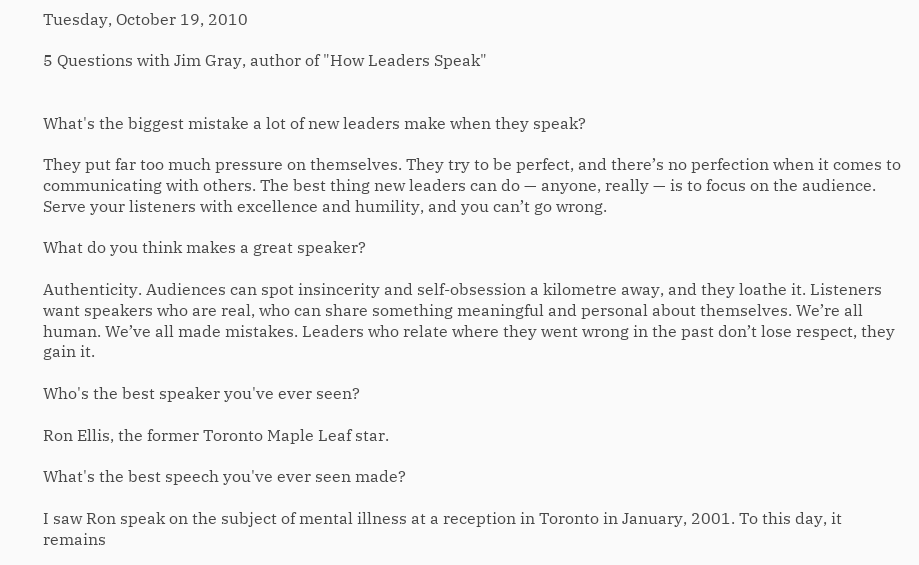Tuesday, October 19, 2010

5 Questions with Jim Gray, author of "How Leaders Speak"


What's the biggest mistake a lot of new leaders make when they speak?

They put far too much pressure on themselves. They try to be perfect, and there’s no perfection when it comes to communicating with others. The best thing new leaders can do — anyone, really — is to focus on the audience. Serve your listeners with excellence and humility, and you can’t go wrong.

What do you think makes a great speaker?

Authenticity. Audiences can spot insincerity and self-obsession a kilometre away, and they loathe it. Listeners want speakers who are real, who can share something meaningful and personal about themselves. We’re all human. We’ve all made mistakes. Leaders who relate where they went wrong in the past don’t lose respect, they gain it.

Who's the best speaker you've ever seen?

Ron Ellis, the former Toronto Maple Leaf star.

What's the best speech you've ever seen made?

I saw Ron speak on the subject of mental illness at a reception in Toronto in January, 2001. To this day, it remains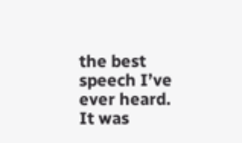the best speech I’ve ever heard. It was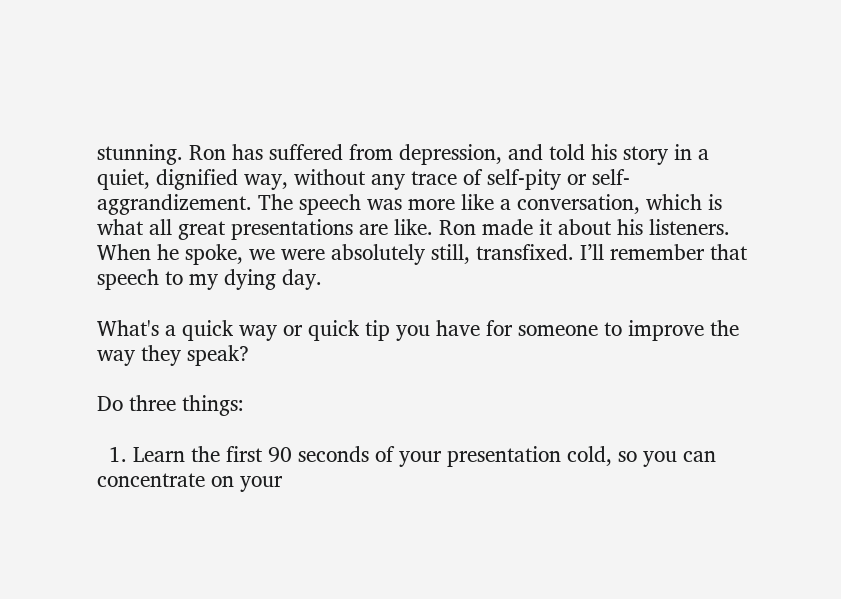stunning. Ron has suffered from depression, and told his story in a quiet, dignified way, without any trace of self-pity or self-aggrandizement. The speech was more like a conversation, which is what all great presentations are like. Ron made it about his listeners. When he spoke, we were absolutely still, transfixed. I’ll remember that speech to my dying day.

What's a quick way or quick tip you have for someone to improve the way they speak?

Do three things:

  1. Learn the first 90 seconds of your presentation cold, so you can concentrate on your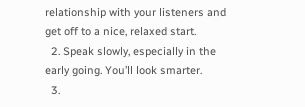relationship with your listeners and get off to a nice, relaxed start.
  2. Speak slowly, especially in the early going. You’ll look smarter.
  3.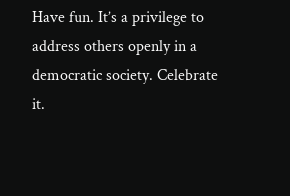Have fun. It’s a privilege to address others openly in a democratic society. Celebrate it.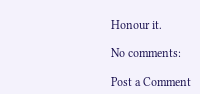Honour it.

No comments:

Post a Comment